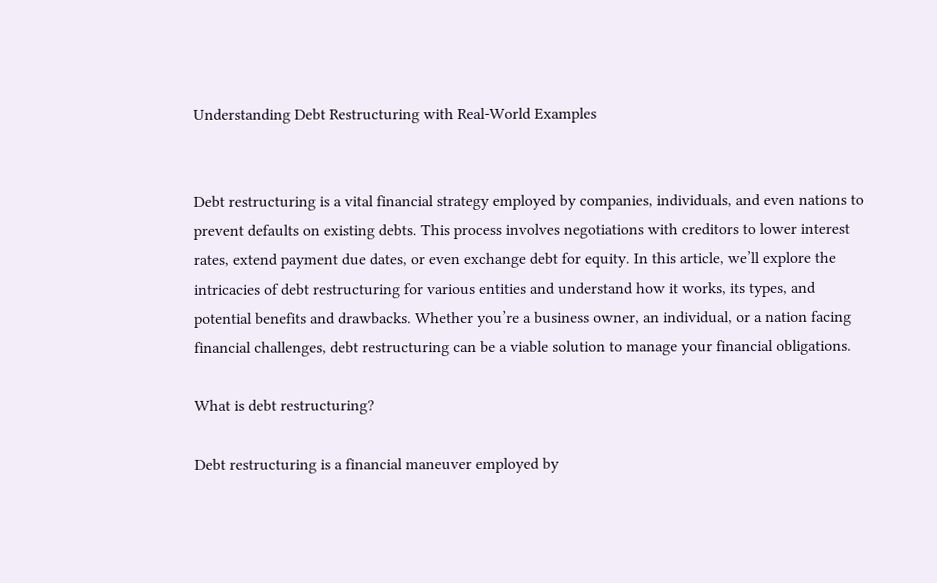Understanding Debt Restructuring with Real-World Examples


Debt restructuring is a vital financial strategy employed by companies, individuals, and even nations to prevent defaults on existing debts. This process involves negotiations with creditors to lower interest rates, extend payment due dates, or even exchange debt for equity. In this article, we’ll explore the intricacies of debt restructuring for various entities and understand how it works, its types, and potential benefits and drawbacks. Whether you’re a business owner, an individual, or a nation facing financial challenges, debt restructuring can be a viable solution to manage your financial obligations.

What is debt restructuring?

Debt restructuring is a financial maneuver employed by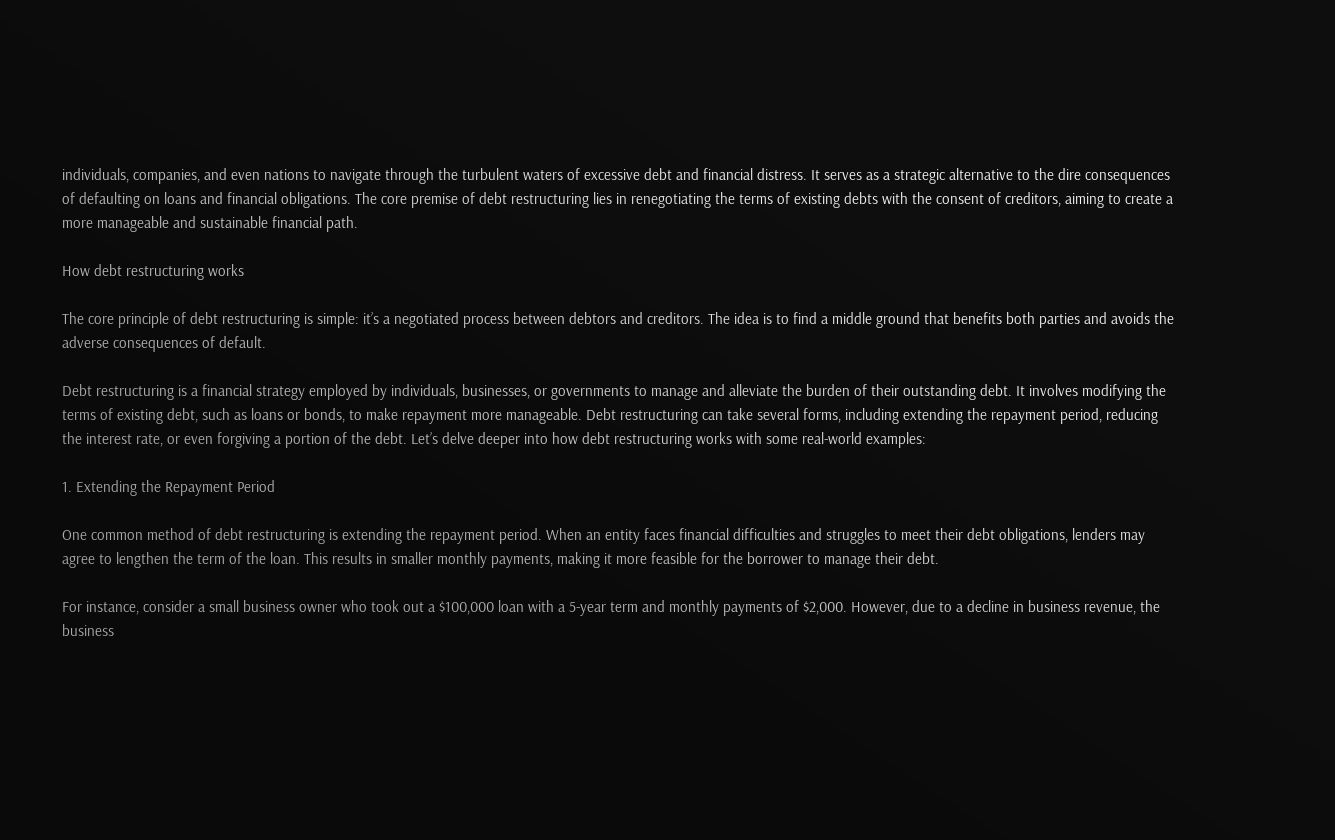individuals, companies, and even nations to navigate through the turbulent waters of excessive debt and financial distress. It serves as a strategic alternative to the dire consequences of defaulting on loans and financial obligations. The core premise of debt restructuring lies in renegotiating the terms of existing debts with the consent of creditors, aiming to create a more manageable and sustainable financial path.

How debt restructuring works

The core principle of debt restructuring is simple: it’s a negotiated process between debtors and creditors. The idea is to find a middle ground that benefits both parties and avoids the adverse consequences of default.

Debt restructuring is a financial strategy employed by individuals, businesses, or governments to manage and alleviate the burden of their outstanding debt. It involves modifying the terms of existing debt, such as loans or bonds, to make repayment more manageable. Debt restructuring can take several forms, including extending the repayment period, reducing the interest rate, or even forgiving a portion of the debt. Let’s delve deeper into how debt restructuring works with some real-world examples:

1. Extending the Repayment Period

One common method of debt restructuring is extending the repayment period. When an entity faces financial difficulties and struggles to meet their debt obligations, lenders may agree to lengthen the term of the loan. This results in smaller monthly payments, making it more feasible for the borrower to manage their debt.

For instance, consider a small business owner who took out a $100,000 loan with a 5-year term and monthly payments of $2,000. However, due to a decline in business revenue, the business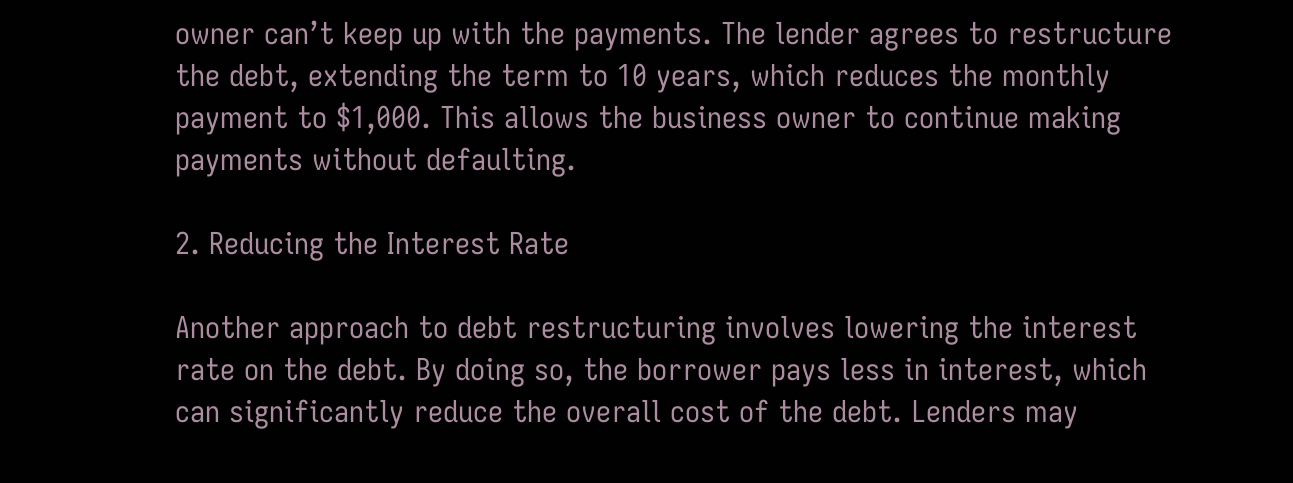owner can’t keep up with the payments. The lender agrees to restructure the debt, extending the term to 10 years, which reduces the monthly payment to $1,000. This allows the business owner to continue making payments without defaulting.

2. Reducing the Interest Rate

Another approach to debt restructuring involves lowering the interest rate on the debt. By doing so, the borrower pays less in interest, which can significantly reduce the overall cost of the debt. Lenders may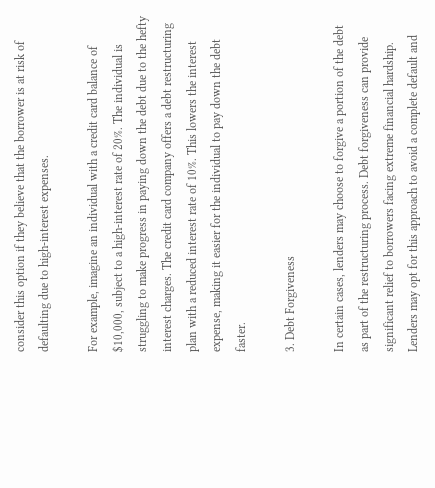consider this option if they believe that the borrower is at risk of defaulting due to high-interest expenses.

For example, imagine an individual with a credit card balance of $10,000, subject to a high-interest rate of 20%. The individual is struggling to make progress in paying down the debt due to the hefty interest charges. The credit card company offers a debt restructuring plan with a reduced interest rate of 10%. This lowers the interest expense, making it easier for the individual to pay down the debt faster.

3. Debt Forgiveness

In certain cases, lenders may choose to forgive a portion of the debt as part of the restructuring process. Debt forgiveness can provide significant relief to borrowers facing extreme financial hardship. Lenders may opt for this approach to avoid a complete default and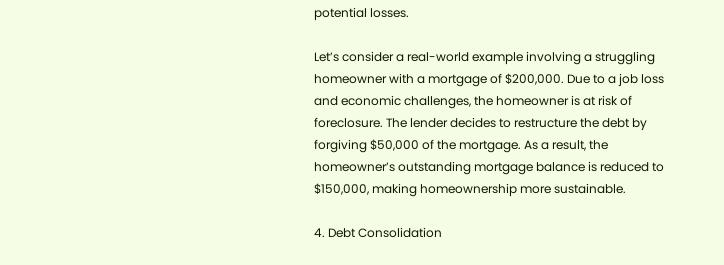potential losses.

Let’s consider a real-world example involving a struggling homeowner with a mortgage of $200,000. Due to a job loss and economic challenges, the homeowner is at risk of foreclosure. The lender decides to restructure the debt by forgiving $50,000 of the mortgage. As a result, the homeowner’s outstanding mortgage balance is reduced to $150,000, making homeownership more sustainable.

4. Debt Consolidation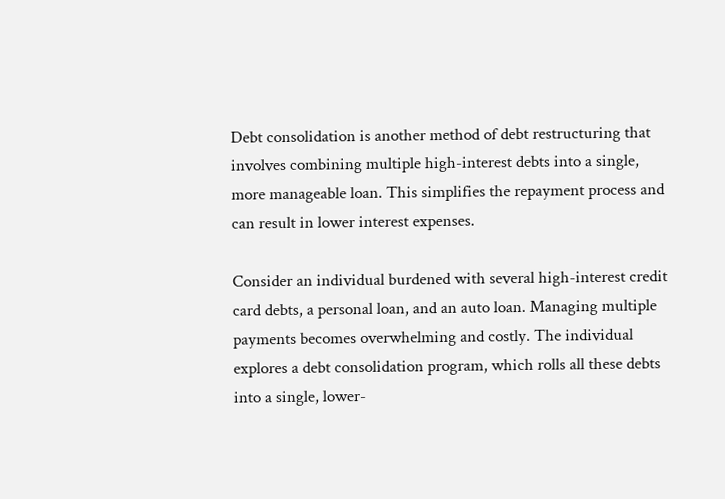Debt consolidation is another method of debt restructuring that involves combining multiple high-interest debts into a single, more manageable loan. This simplifies the repayment process and can result in lower interest expenses.

Consider an individual burdened with several high-interest credit card debts, a personal loan, and an auto loan. Managing multiple payments becomes overwhelming and costly. The individual explores a debt consolidation program, which rolls all these debts into a single, lower-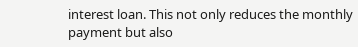interest loan. This not only reduces the monthly payment but also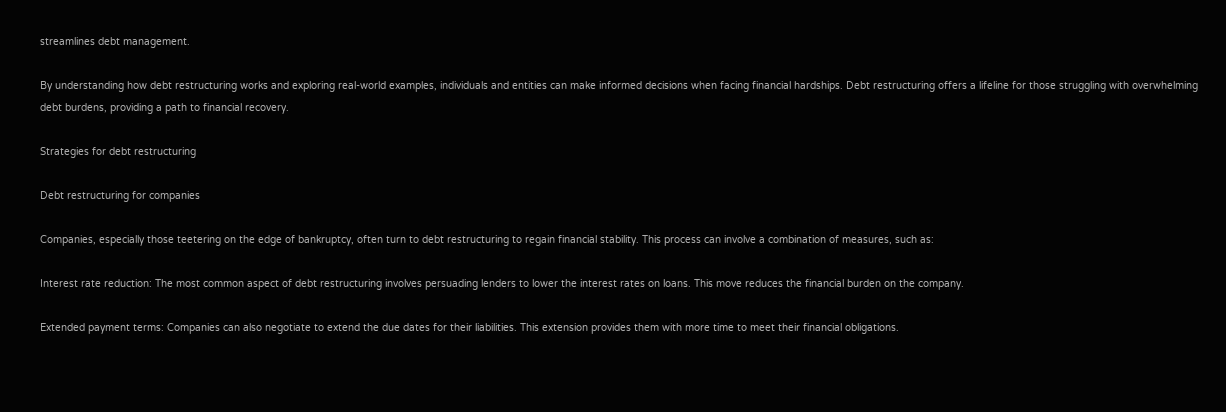streamlines debt management.

By understanding how debt restructuring works and exploring real-world examples, individuals and entities can make informed decisions when facing financial hardships. Debt restructuring offers a lifeline for those struggling with overwhelming debt burdens, providing a path to financial recovery.

Strategies for debt restructuring

Debt restructuring for companies

Companies, especially those teetering on the edge of bankruptcy, often turn to debt restructuring to regain financial stability. This process can involve a combination of measures, such as:

Interest rate reduction: The most common aspect of debt restructuring involves persuading lenders to lower the interest rates on loans. This move reduces the financial burden on the company.

Extended payment terms: Companies can also negotiate to extend the due dates for their liabilities. This extension provides them with more time to meet their financial obligations.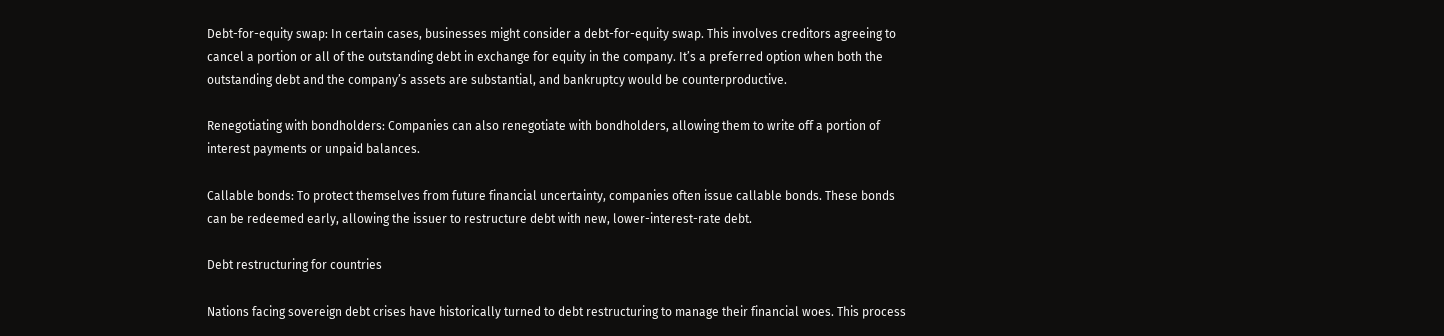Debt-for-equity swap: In certain cases, businesses might consider a debt-for-equity swap. This involves creditors agreeing to cancel a portion or all of the outstanding debt in exchange for equity in the company. It’s a preferred option when both the outstanding debt and the company’s assets are substantial, and bankruptcy would be counterproductive.

Renegotiating with bondholders: Companies can also renegotiate with bondholders, allowing them to write off a portion of interest payments or unpaid balances.

Callable bonds: To protect themselves from future financial uncertainty, companies often issue callable bonds. These bonds can be redeemed early, allowing the issuer to restructure debt with new, lower-interest-rate debt.

Debt restructuring for countries

Nations facing sovereign debt crises have historically turned to debt restructuring to manage their financial woes. This process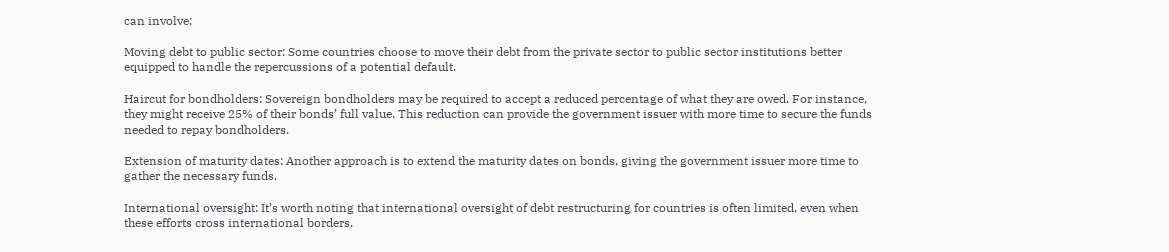can involve:

Moving debt to public sector: Some countries choose to move their debt from the private sector to public sector institutions better equipped to handle the repercussions of a potential default.

Haircut for bondholders: Sovereign bondholders may be required to accept a reduced percentage of what they are owed. For instance, they might receive 25% of their bonds’ full value. This reduction can provide the government issuer with more time to secure the funds needed to repay bondholders.

Extension of maturity dates: Another approach is to extend the maturity dates on bonds, giving the government issuer more time to gather the necessary funds.

International oversight: It’s worth noting that international oversight of debt restructuring for countries is often limited, even when these efforts cross international borders.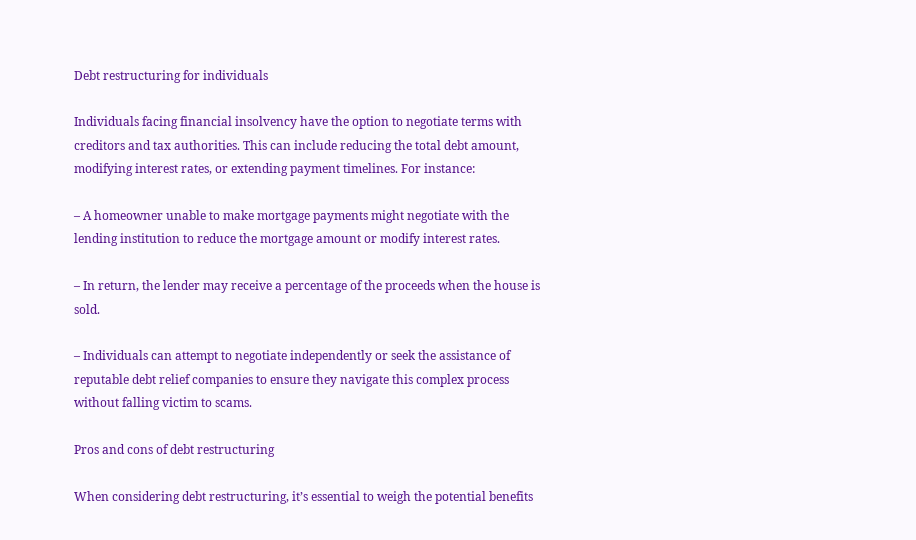Debt restructuring for individuals

Individuals facing financial insolvency have the option to negotiate terms with creditors and tax authorities. This can include reducing the total debt amount, modifying interest rates, or extending payment timelines. For instance:

– A homeowner unable to make mortgage payments might negotiate with the lending institution to reduce the mortgage amount or modify interest rates.

– In return, the lender may receive a percentage of the proceeds when the house is sold.

– Individuals can attempt to negotiate independently or seek the assistance of reputable debt relief companies to ensure they navigate this complex process without falling victim to scams.

Pros and cons of debt restructuring

When considering debt restructuring, it’s essential to weigh the potential benefits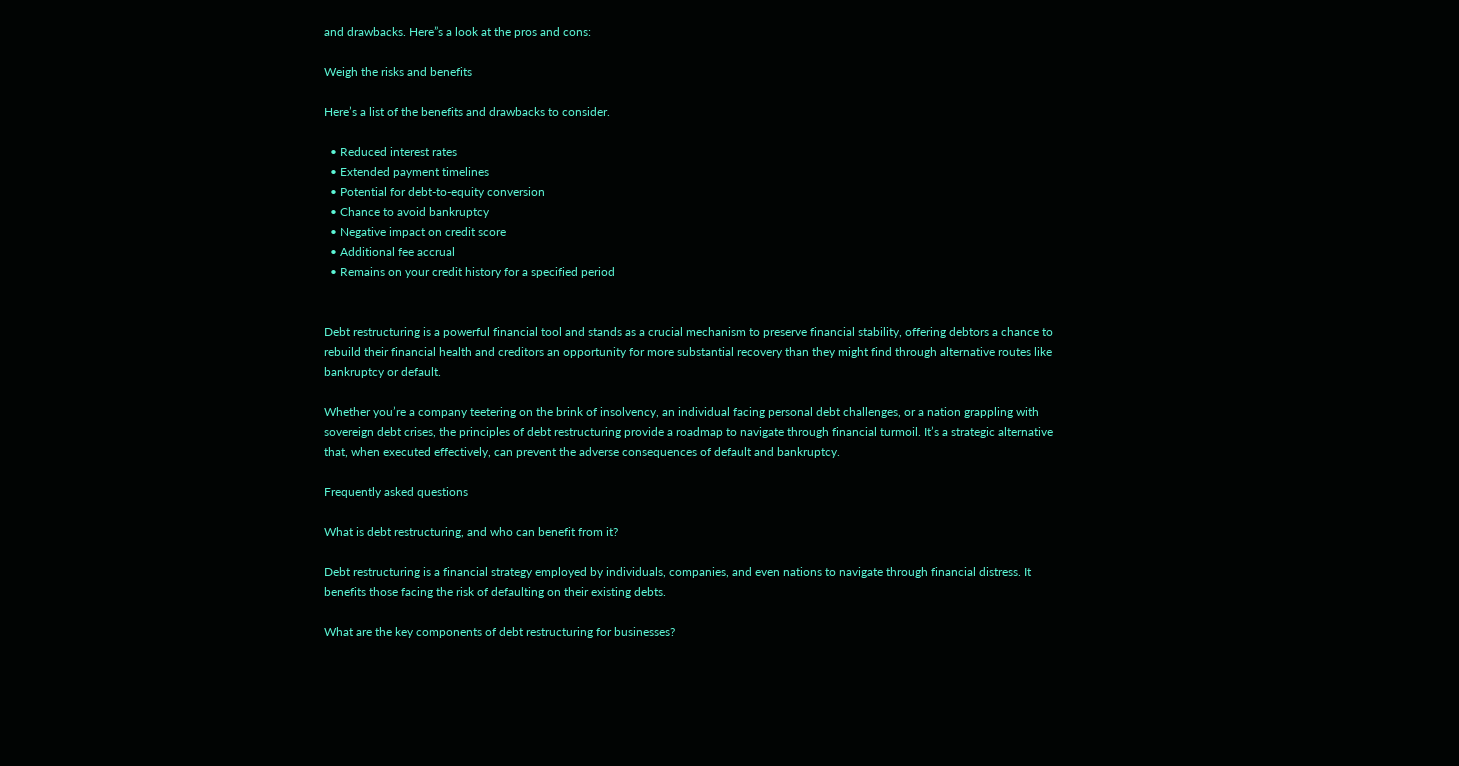and drawbacks. Here”s a look at the pros and cons:

Weigh the risks and benefits

Here’s a list of the benefits and drawbacks to consider.

  • Reduced interest rates
  • Extended payment timelines
  • Potential for debt-to-equity conversion
  • Chance to avoid bankruptcy
  • Negative impact on credit score
  • Additional fee accrual
  • Remains on your credit history for a specified period


Debt restructuring is a powerful financial tool and stands as a crucial mechanism to preserve financial stability, offering debtors a chance to rebuild their financial health and creditors an opportunity for more substantial recovery than they might find through alternative routes like bankruptcy or default.

Whether you’re a company teetering on the brink of insolvency, an individual facing personal debt challenges, or a nation grappling with sovereign debt crises, the principles of debt restructuring provide a roadmap to navigate through financial turmoil. It’s a strategic alternative that, when executed effectively, can prevent the adverse consequences of default and bankruptcy.

Frequently asked questions

What is debt restructuring, and who can benefit from it?

Debt restructuring is a financial strategy employed by individuals, companies, and even nations to navigate through financial distress. It benefits those facing the risk of defaulting on their existing debts.

What are the key components of debt restructuring for businesses?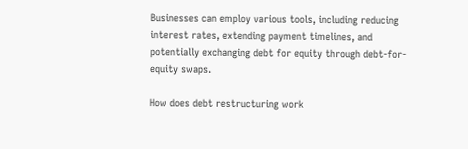Businesses can employ various tools, including reducing interest rates, extending payment timelines, and potentially exchanging debt for equity through debt-for-equity swaps.

How does debt restructuring work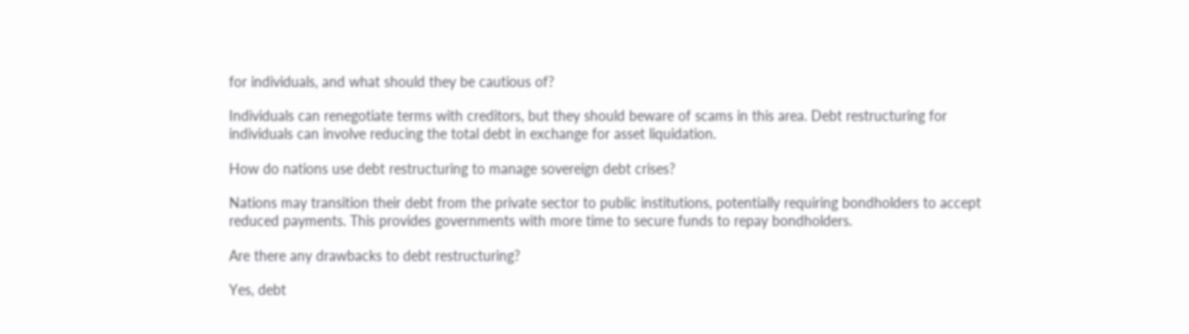for individuals, and what should they be cautious of?

Individuals can renegotiate terms with creditors, but they should beware of scams in this area. Debt restructuring for individuals can involve reducing the total debt in exchange for asset liquidation.

How do nations use debt restructuring to manage sovereign debt crises?

Nations may transition their debt from the private sector to public institutions, potentially requiring bondholders to accept reduced payments. This provides governments with more time to secure funds to repay bondholders.

Are there any drawbacks to debt restructuring?

Yes, debt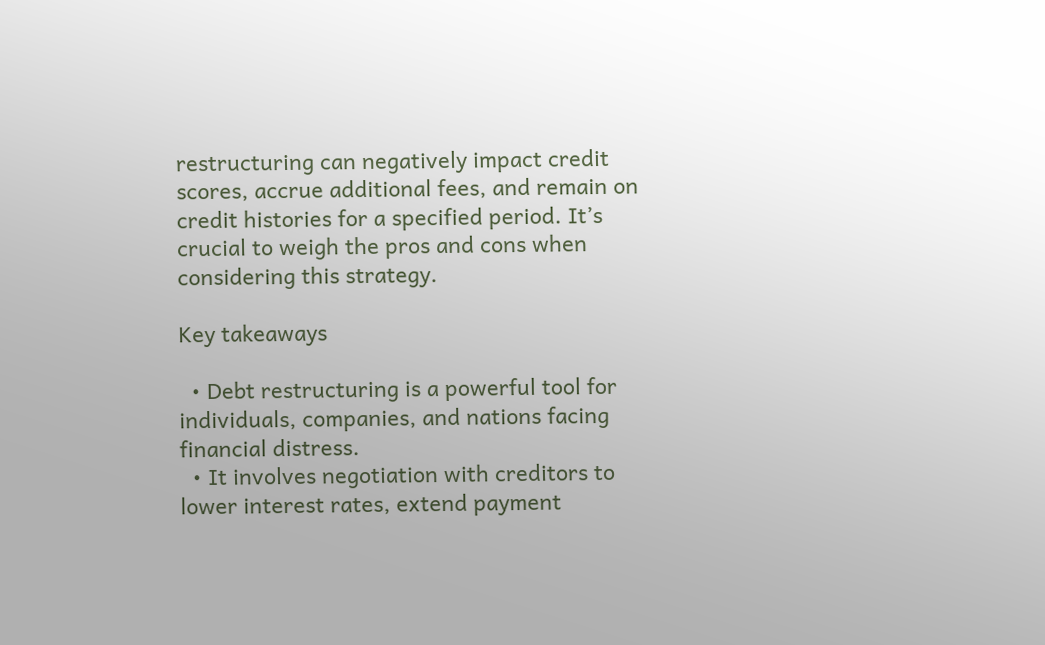restructuring can negatively impact credit scores, accrue additional fees, and remain on credit histories for a specified period. It’s crucial to weigh the pros and cons when considering this strategy.

Key takeaways

  • Debt restructuring is a powerful tool for individuals, companies, and nations facing financial distress.
  • It involves negotiation with creditors to lower interest rates, extend payment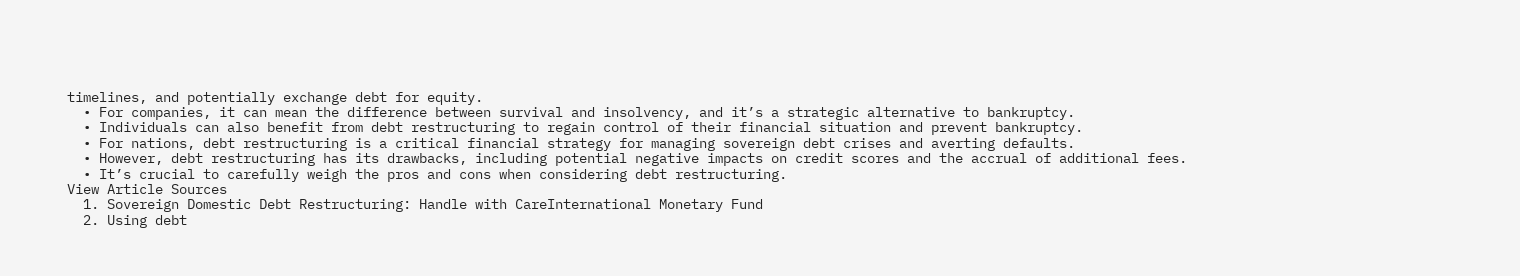timelines, and potentially exchange debt for equity.
  • For companies, it can mean the difference between survival and insolvency, and it’s a strategic alternative to bankruptcy.
  • Individuals can also benefit from debt restructuring to regain control of their financial situation and prevent bankruptcy.
  • For nations, debt restructuring is a critical financial strategy for managing sovereign debt crises and averting defaults.
  • However, debt restructuring has its drawbacks, including potential negative impacts on credit scores and the accrual of additional fees.
  • It’s crucial to carefully weigh the pros and cons when considering debt restructuring.
View Article Sources
  1. Sovereign Domestic Debt Restructuring: Handle with CareInternational Monetary Fund
  2. Using debt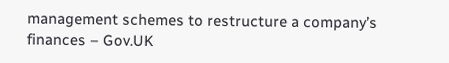management schemes to restructure a company’s finances – Gov.UK